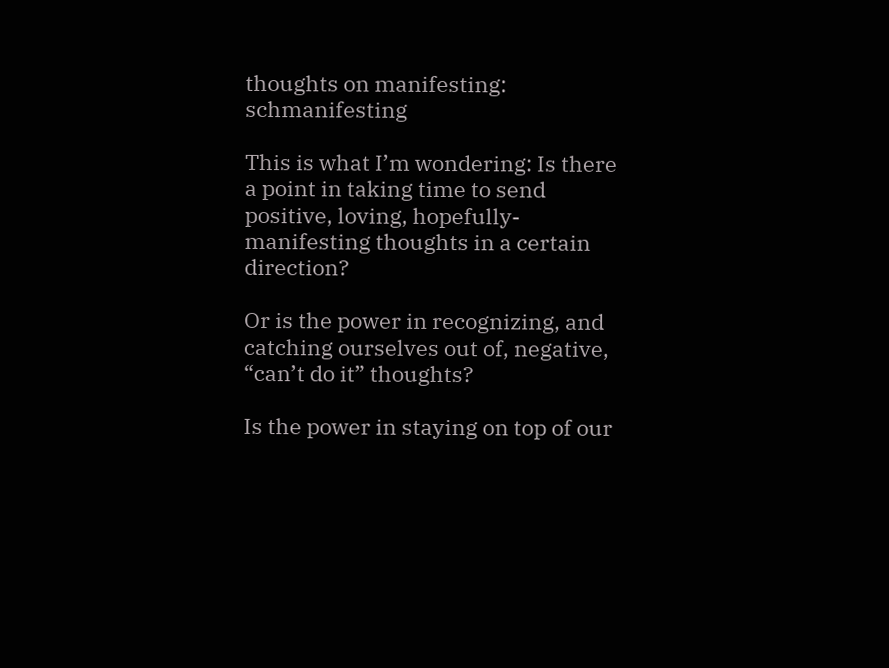thoughts on manifesting: schmanifesting

This is what I’m wondering: Is there a point in taking time to send positive, loving, hopefully-manifesting thoughts in a certain direction?

Or is the power in recognizing, and catching ourselves out of, negative, “can’t do it” thoughts?

Is the power in staying on top of our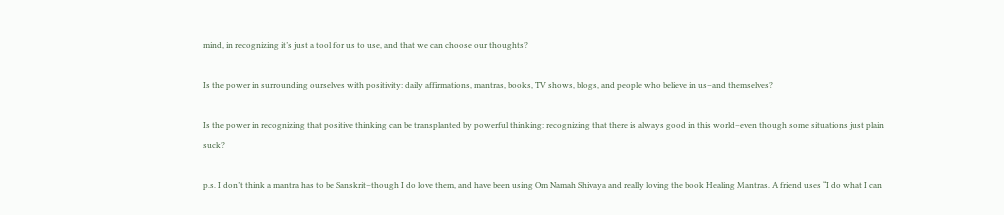mind, in recognizing it’s just a tool for us to use, and that we can choose our thoughts?

Is the power in surrounding ourselves with positivity: daily affirmations, mantras, books, TV shows, blogs, and people who believe in us–and themselves?

Is the power in recognizing that positive thinking can be transplanted by powerful thinking: recognizing that there is always good in this world–even though some situations just plain suck?

p.s. I don’t think a mantra has to be Sanskrit–though I do love them, and have been using Om Namah Shivaya and really loving the book Healing Mantras. A friend uses “I do what I can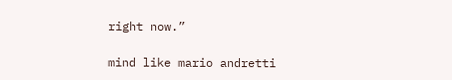right now.”

mind like mario andretti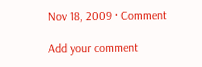Nov 18, 2009 · Comment

Add your comment